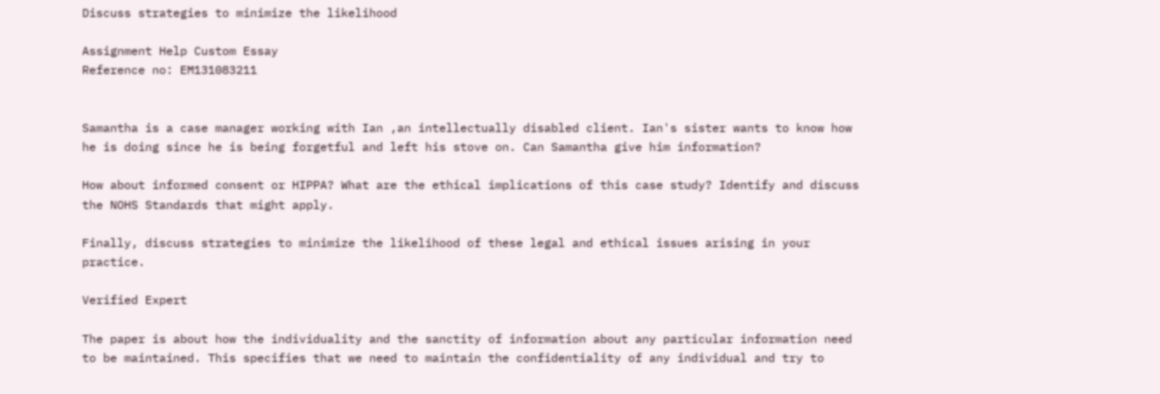Discuss strategies to minimize the likelihood

Assignment Help Custom Essay
Reference no: EM131083211


Samantha is a case manager working with Ian ,an intellectually disabled client. Ian's sister wants to know how he is doing since he is being forgetful and left his stove on. Can Samantha give him information?

How about informed consent or HIPPA? What are the ethical implications of this case study? Identify and discuss the NOHS Standards that might apply.

Finally, discuss strategies to minimize the likelihood of these legal and ethical issues arising in your practice.

Verified Expert

The paper is about how the individuality and the sanctity of information about any particular information need to be maintained. This specifies that we need to maintain the confidentiality of any individual and try to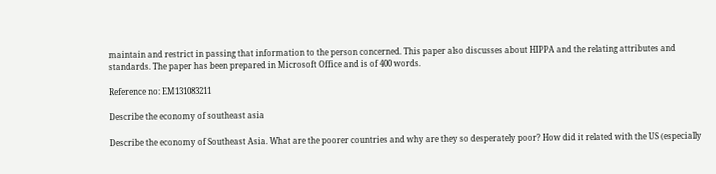maintain and restrict in passing that information to the person concerned. This paper also discusses about HIPPA and the relating attributes and standards. The paper has been prepared in Microsoft Office and is of 400 words.

Reference no: EM131083211

Describe the economy of southeast asia

Describe the economy of Southeast Asia. What are the poorer countries and why are they so desperately poor? How did it related with the US (especially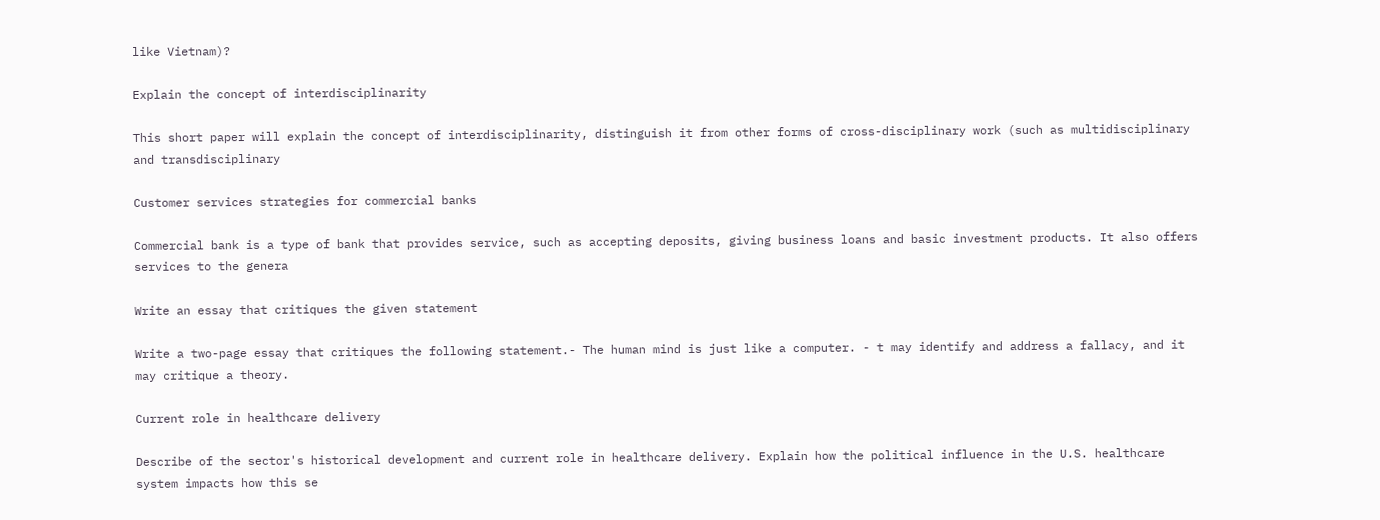like Vietnam)?

Explain the concept of interdisciplinarity

This short paper will explain the concept of interdisciplinarity, distinguish it from other forms of cross-disciplinary work (such as multidisciplinary and transdisciplinary

Customer services strategies for commercial banks

Commercial bank is a type of bank that provides service, such as accepting deposits, giving business loans and basic investment products. It also offers services to the genera

Write an essay that critiques the given statement

Write a two-page essay that critiques the following statement.- The human mind is just like a computer. - t may identify and address a fallacy, and it may critique a theory.

Current role in healthcare delivery

Describe of the sector's historical development and current role in healthcare delivery. Explain how the political influence in the U.S. healthcare system impacts how this se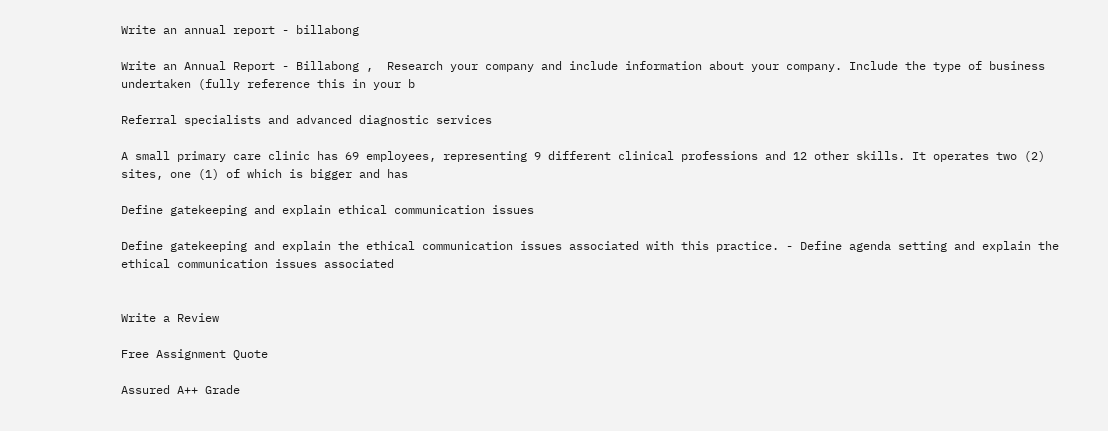Write an annual report - billabong

Write an Annual Report - Billabong ,  Research your company and include information about your company. Include the type of business undertaken (fully reference this in your b

Referral specialists and advanced diagnostic services

A small primary care clinic has 69 employees, representing 9 different clinical professions and 12 other skills. It operates two (2) sites, one (1) of which is bigger and has

Define gatekeeping and explain ethical communication issues

Define gatekeeping and explain the ethical communication issues associated with this practice. - Define agenda setting and explain the ethical communication issues associated


Write a Review

Free Assignment Quote

Assured A++ Grade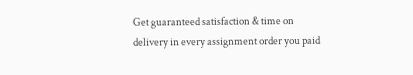Get guaranteed satisfaction & time on delivery in every assignment order you paid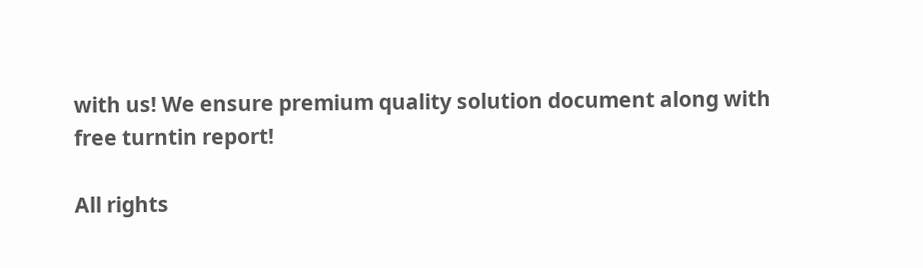with us! We ensure premium quality solution document along with free turntin report!

All rights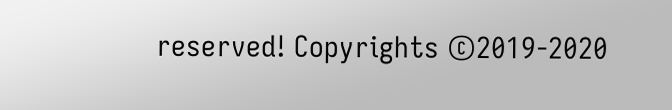reserved! Copyrights ©2019-2020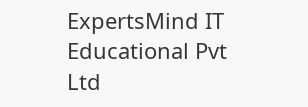ExpertsMind IT Educational Pvt Ltd